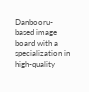Danbooru-based image board with a specialization in high-quality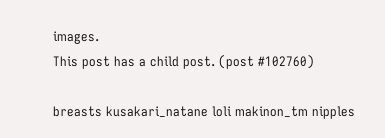images.
This post has a child post. (post #102760)

breasts kusakari_natane loli makinon_tm nipples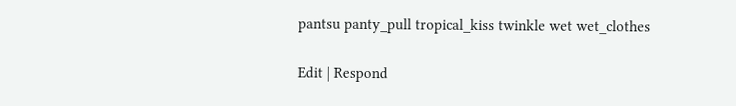pantsu panty_pull tropical_kiss twinkle wet wet_clothes

Edit | Respond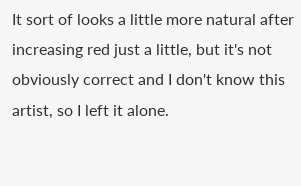It sort of looks a little more natural after increasing red just a little, but it's not obviously correct and I don't know this artist, so I left it alone.